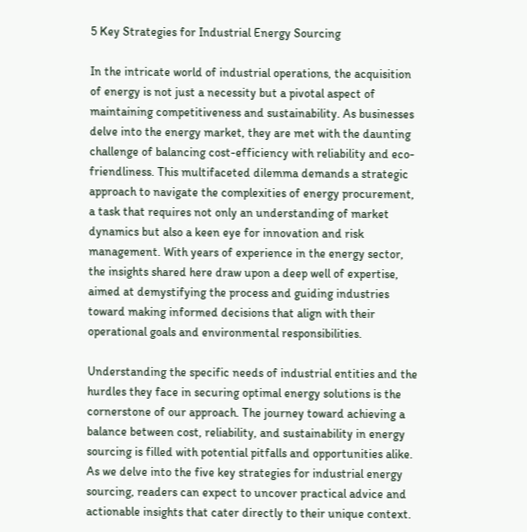5 Key Strategies for Industrial Energy Sourcing

In the intricate world of industrial operations, the acquisition of energy is not just a necessity but a pivotal aspect of maintaining competitiveness and sustainability. As businesses delve into the energy market, they are met with the daunting challenge of balancing cost-efficiency with reliability and eco-friendliness. This multifaceted dilemma demands a strategic approach to navigate the complexities of energy procurement, a task that requires not only an understanding of market dynamics but also a keen eye for innovation and risk management. With years of experience in the energy sector, the insights shared here draw upon a deep well of expertise, aimed at demystifying the process and guiding industries toward making informed decisions that align with their operational goals and environmental responsibilities.

Understanding the specific needs of industrial entities and the hurdles they face in securing optimal energy solutions is the cornerstone of our approach. The journey toward achieving a balance between cost, reliability, and sustainability in energy sourcing is filled with potential pitfalls and opportunities alike. As we delve into the five key strategies for industrial energy sourcing, readers can expect to uncover practical advice and actionable insights that cater directly to their unique context.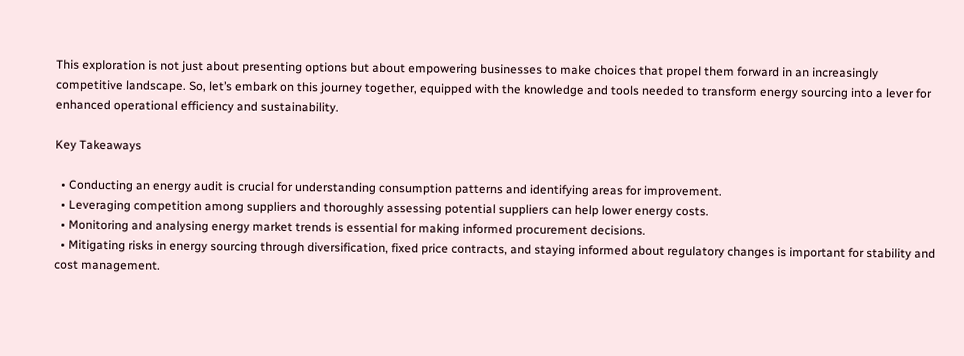This exploration is not just about presenting options but about empowering businesses to make choices that propel them forward in an increasingly competitive landscape. So, let’s embark on this journey together, equipped with the knowledge and tools needed to transform energy sourcing into a lever for enhanced operational efficiency and sustainability.

Key Takeaways

  • Conducting an energy audit is crucial for understanding consumption patterns and identifying areas for improvement.
  • Leveraging competition among suppliers and thoroughly assessing potential suppliers can help lower energy costs.
  • Monitoring and analysing energy market trends is essential for making informed procurement decisions.
  • Mitigating risks in energy sourcing through diversification, fixed price contracts, and staying informed about regulatory changes is important for stability and cost management.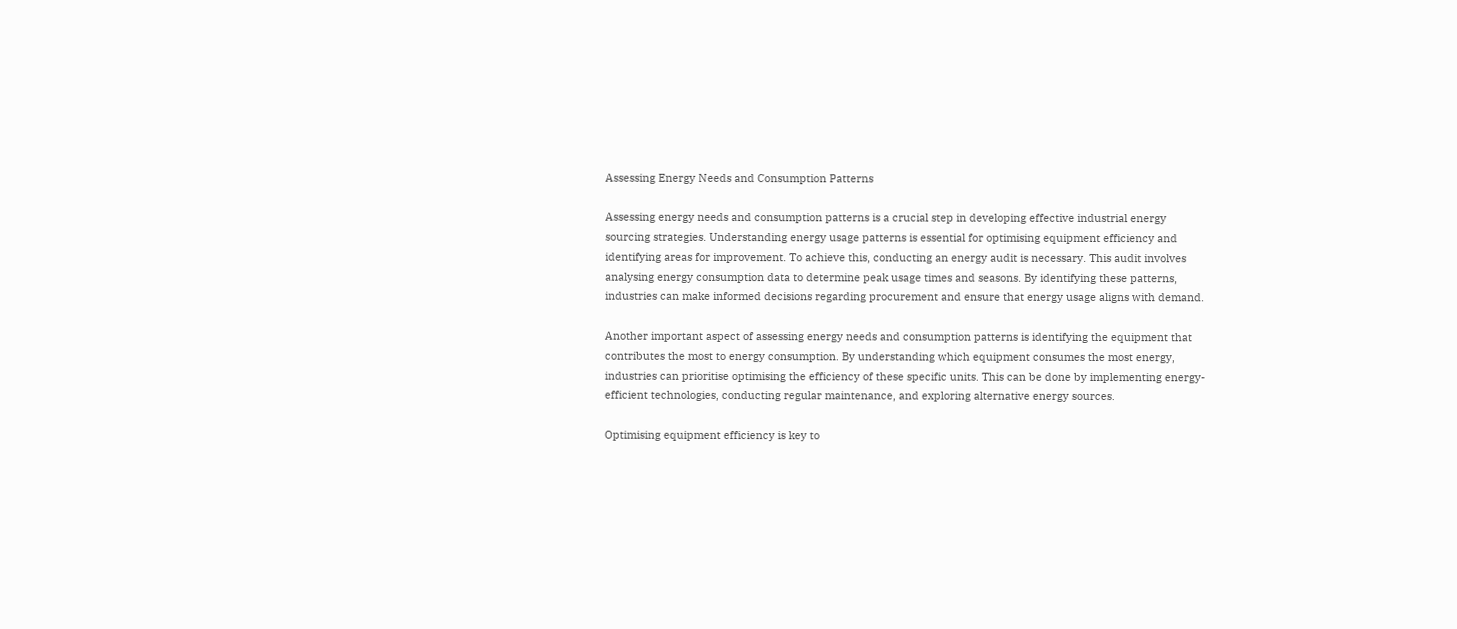Assessing Energy Needs and Consumption Patterns

Assessing energy needs and consumption patterns is a crucial step in developing effective industrial energy sourcing strategies. Understanding energy usage patterns is essential for optimising equipment efficiency and identifying areas for improvement. To achieve this, conducting an energy audit is necessary. This audit involves analysing energy consumption data to determine peak usage times and seasons. By identifying these patterns, industries can make informed decisions regarding procurement and ensure that energy usage aligns with demand.

Another important aspect of assessing energy needs and consumption patterns is identifying the equipment that contributes the most to energy consumption. By understanding which equipment consumes the most energy, industries can prioritise optimising the efficiency of these specific units. This can be done by implementing energy-efficient technologies, conducting regular maintenance, and exploring alternative energy sources.

Optimising equipment efficiency is key to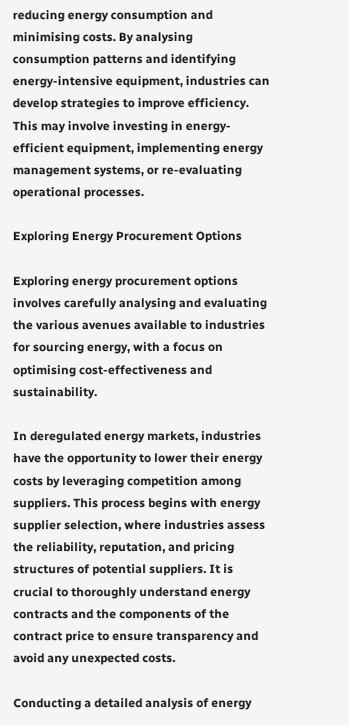reducing energy consumption and minimising costs. By analysing consumption patterns and identifying energy-intensive equipment, industries can develop strategies to improve efficiency. This may involve investing in energy-efficient equipment, implementing energy management systems, or re-evaluating operational processes.

Exploring Energy Procurement Options

Exploring energy procurement options involves carefully analysing and evaluating the various avenues available to industries for sourcing energy, with a focus on optimising cost-effectiveness and sustainability.

In deregulated energy markets, industries have the opportunity to lower their energy costs by leveraging competition among suppliers. This process begins with energy supplier selection, where industries assess the reliability, reputation, and pricing structures of potential suppliers. It is crucial to thoroughly understand energy contracts and the components of the contract price to ensure transparency and avoid any unexpected costs.

Conducting a detailed analysis of energy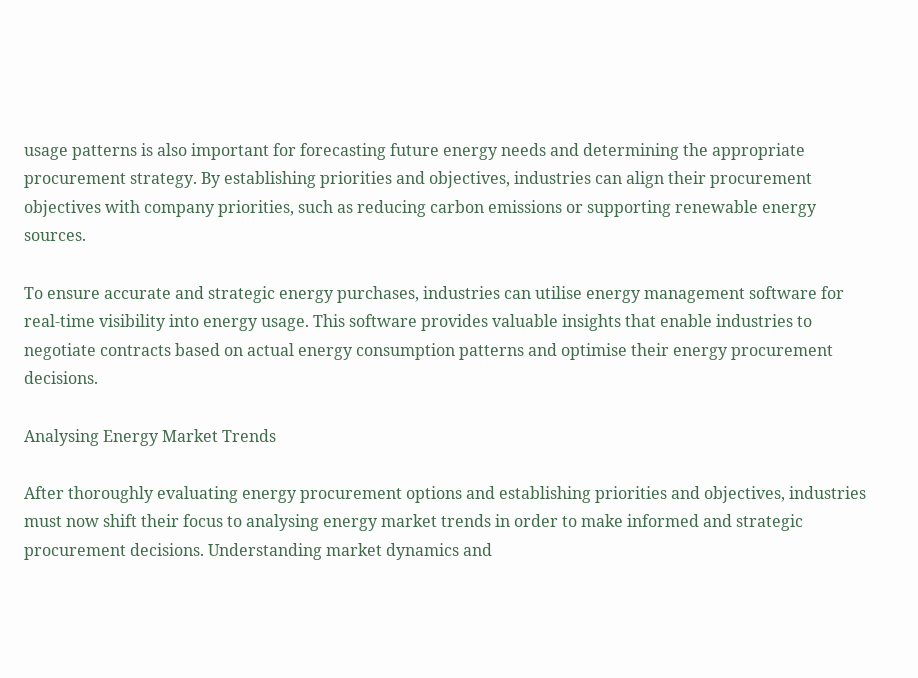usage patterns is also important for forecasting future energy needs and determining the appropriate procurement strategy. By establishing priorities and objectives, industries can align their procurement objectives with company priorities, such as reducing carbon emissions or supporting renewable energy sources.

To ensure accurate and strategic energy purchases, industries can utilise energy management software for real-time visibility into energy usage. This software provides valuable insights that enable industries to negotiate contracts based on actual energy consumption patterns and optimise their energy procurement decisions.

Analysing Energy Market Trends

After thoroughly evaluating energy procurement options and establishing priorities and objectives, industries must now shift their focus to analysing energy market trends in order to make informed and strategic procurement decisions. Understanding market dynamics and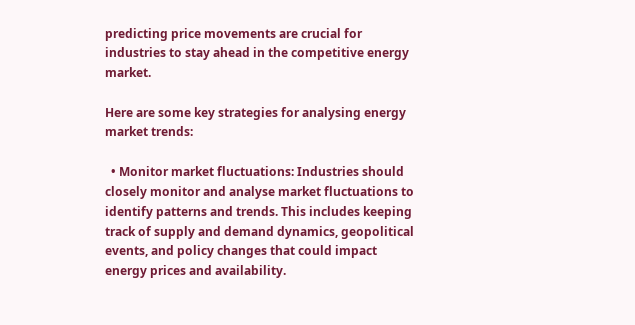predicting price movements are crucial for industries to stay ahead in the competitive energy market.

Here are some key strategies for analysing energy market trends:

  • Monitor market fluctuations: Industries should closely monitor and analyse market fluctuations to identify patterns and trends. This includes keeping track of supply and demand dynamics, geopolitical events, and policy changes that could impact energy prices and availability.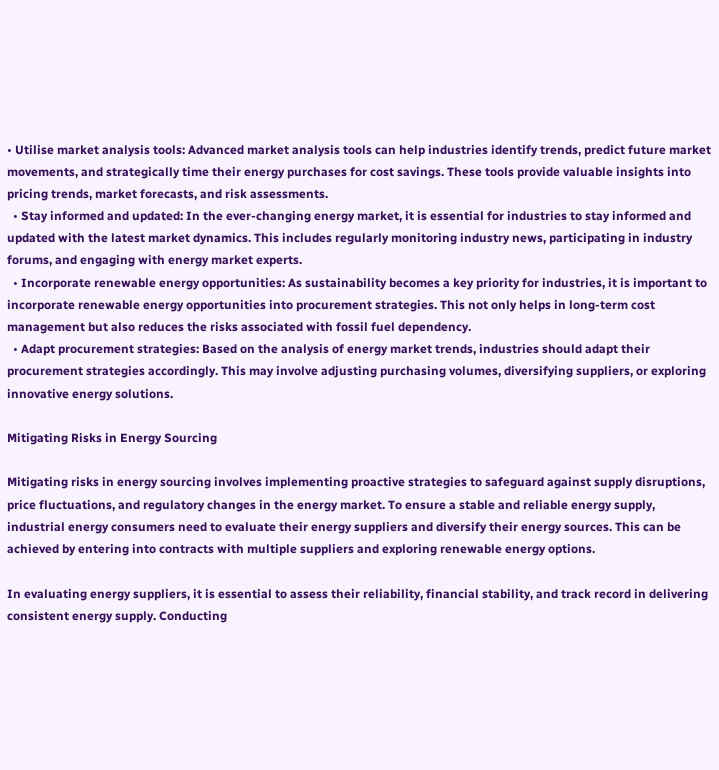• Utilise market analysis tools: Advanced market analysis tools can help industries identify trends, predict future market movements, and strategically time their energy purchases for cost savings. These tools provide valuable insights into pricing trends, market forecasts, and risk assessments.
  • Stay informed and updated: In the ever-changing energy market, it is essential for industries to stay informed and updated with the latest market dynamics. This includes regularly monitoring industry news, participating in industry forums, and engaging with energy market experts.
  • Incorporate renewable energy opportunities: As sustainability becomes a key priority for industries, it is important to incorporate renewable energy opportunities into procurement strategies. This not only helps in long-term cost management but also reduces the risks associated with fossil fuel dependency.
  • Adapt procurement strategies: Based on the analysis of energy market trends, industries should adapt their procurement strategies accordingly. This may involve adjusting purchasing volumes, diversifying suppliers, or exploring innovative energy solutions.

Mitigating Risks in Energy Sourcing

Mitigating risks in energy sourcing involves implementing proactive strategies to safeguard against supply disruptions, price fluctuations, and regulatory changes in the energy market. To ensure a stable and reliable energy supply, industrial energy consumers need to evaluate their energy suppliers and diversify their energy sources. This can be achieved by entering into contracts with multiple suppliers and exploring renewable energy options.

In evaluating energy suppliers, it is essential to assess their reliability, financial stability, and track record in delivering consistent energy supply. Conducting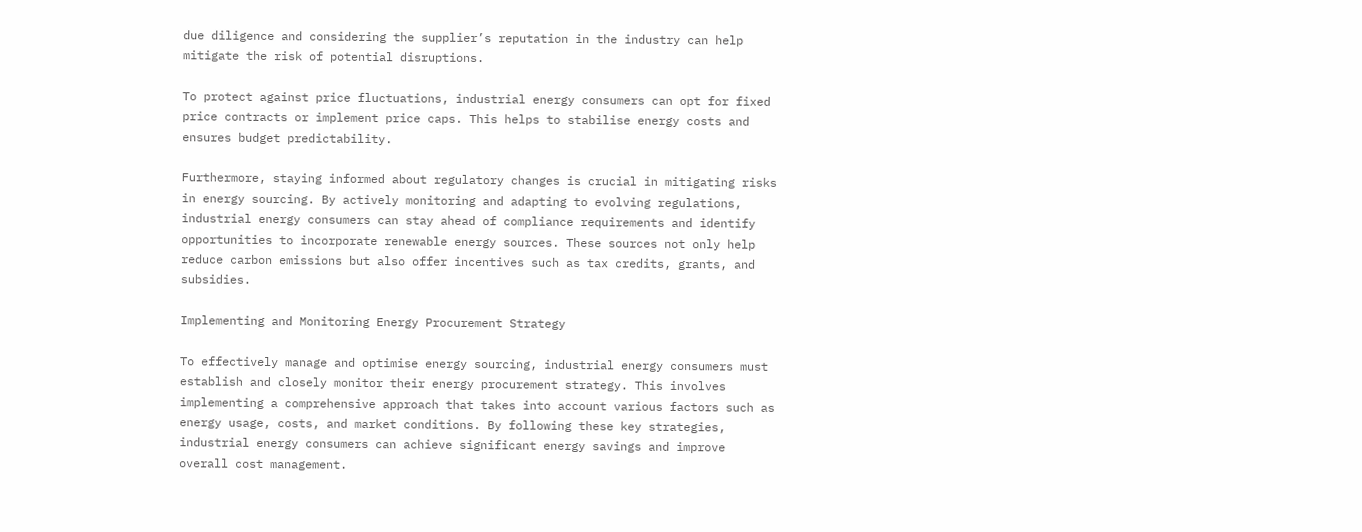due diligence and considering the supplier’s reputation in the industry can help mitigate the risk of potential disruptions.

To protect against price fluctuations, industrial energy consumers can opt for fixed price contracts or implement price caps. This helps to stabilise energy costs and ensures budget predictability.

Furthermore, staying informed about regulatory changes is crucial in mitigating risks in energy sourcing. By actively monitoring and adapting to evolving regulations, industrial energy consumers can stay ahead of compliance requirements and identify opportunities to incorporate renewable energy sources. These sources not only help reduce carbon emissions but also offer incentives such as tax credits, grants, and subsidies.

Implementing and Monitoring Energy Procurement Strategy

To effectively manage and optimise energy sourcing, industrial energy consumers must establish and closely monitor their energy procurement strategy. This involves implementing a comprehensive approach that takes into account various factors such as energy usage, costs, and market conditions. By following these key strategies, industrial energy consumers can achieve significant energy savings and improve overall cost management.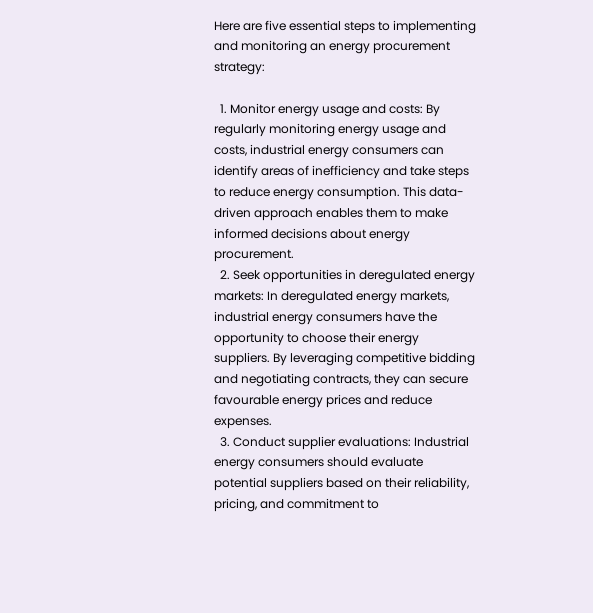Here are five essential steps to implementing and monitoring an energy procurement strategy:

  1. Monitor energy usage and costs: By regularly monitoring energy usage and costs, industrial energy consumers can identify areas of inefficiency and take steps to reduce energy consumption. This data-driven approach enables them to make informed decisions about energy procurement.
  2. Seek opportunities in deregulated energy markets: In deregulated energy markets, industrial energy consumers have the opportunity to choose their energy suppliers. By leveraging competitive bidding and negotiating contracts, they can secure favourable energy prices and reduce expenses.
  3. Conduct supplier evaluations: Industrial energy consumers should evaluate potential suppliers based on their reliability, pricing, and commitment to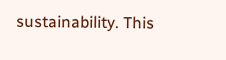sustainability. This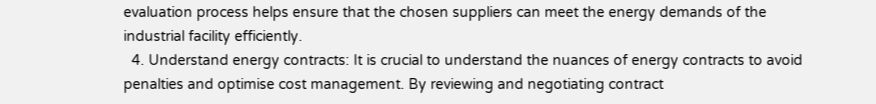evaluation process helps ensure that the chosen suppliers can meet the energy demands of the industrial facility efficiently.
  4. Understand energy contracts: It is crucial to understand the nuances of energy contracts to avoid penalties and optimise cost management. By reviewing and negotiating contract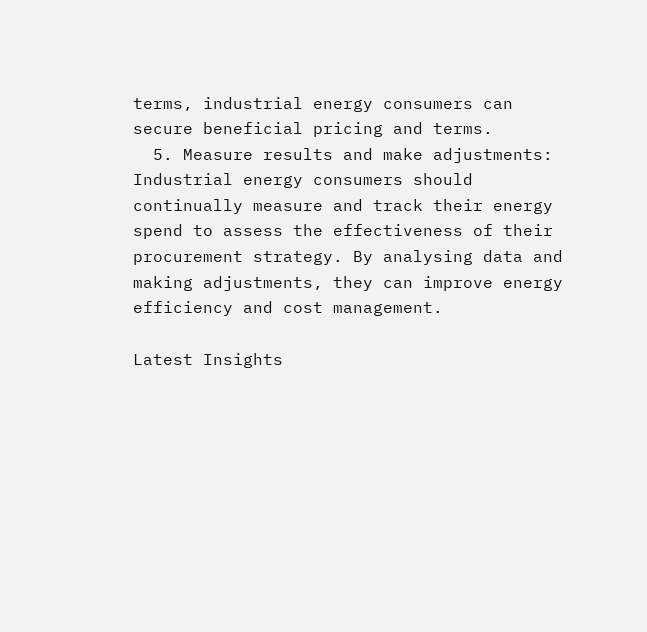terms, industrial energy consumers can secure beneficial pricing and terms.
  5. Measure results and make adjustments: Industrial energy consumers should continually measure and track their energy spend to assess the effectiveness of their procurement strategy. By analysing data and making adjustments, they can improve energy efficiency and cost management.

Latest Insights